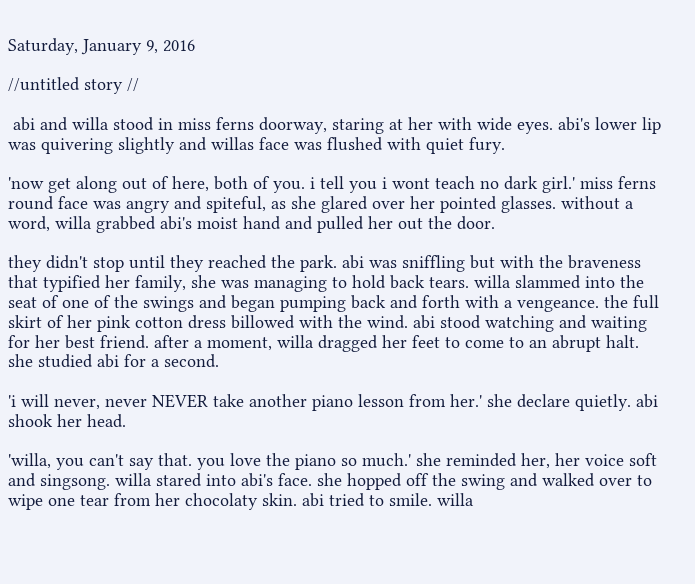Saturday, January 9, 2016

//untitled story //

 abi and willa stood in miss ferns doorway, staring at her with wide eyes. abi's lower lip was quivering slightly and willas face was flushed with quiet fury.

'now get along out of here, both of you. i tell you i wont teach no dark girl.' miss ferns round face was angry and spiteful, as she glared over her pointed glasses. without a word, willa grabbed abi's moist hand and pulled her out the door.

they didn't stop until they reached the park. abi was sniffling but with the braveness that typified her family, she was managing to hold back tears. willa slammed into the seat of one of the swings and began pumping back and forth with a vengeance. the full skirt of her pink cotton dress billowed with the wind. abi stood watching and waiting for her best friend. after a moment, willa dragged her feet to come to an abrupt halt. she studied abi for a second.

'i will never, never NEVER take another piano lesson from her.' she declare quietly. abi shook her head.

'willa, you can't say that. you love the piano so much.' she reminded her, her voice soft and singsong. willa stared into abi's face. she hopped off the swing and walked over to wipe one tear from her chocolaty skin. abi tried to smile. willa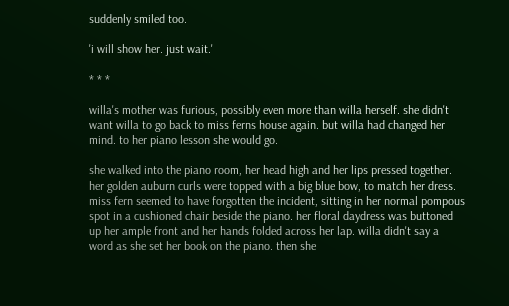suddenly smiled too.

'i will show her. just wait.'

* * *

willa's mother was furious, possibly even more than willa herself. she didn't want willa to go back to miss ferns house again. but willa had changed her mind. to her piano lesson she would go.

she walked into the piano room, her head high and her lips pressed together. her golden auburn curls were topped with a big blue bow, to match her dress. miss fern seemed to have forgotten the incident, sitting in her normal pompous spot in a cushioned chair beside the piano. her floral daydress was buttoned up her ample front and her hands folded across her lap. willa didn't say a word as she set her book on the piano. then she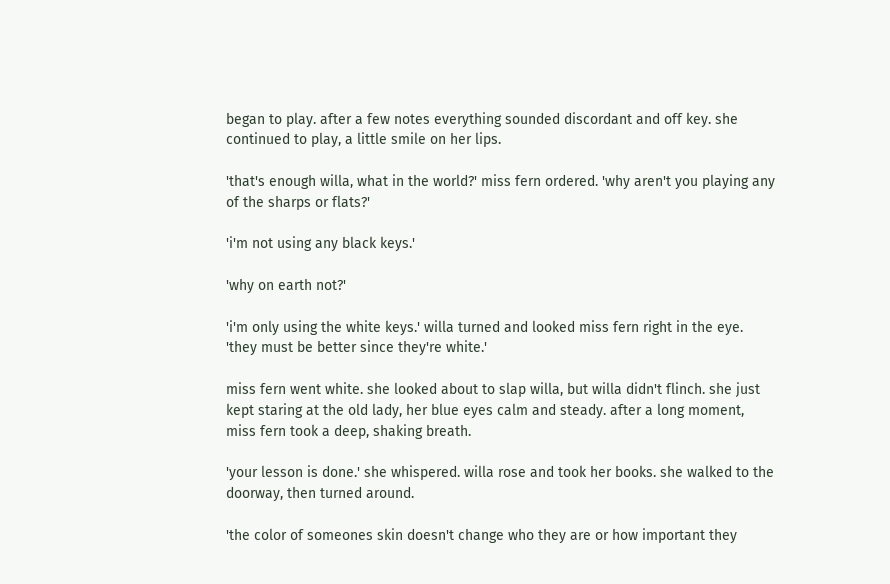began to play. after a few notes everything sounded discordant and off key. she continued to play, a little smile on her lips.

'that's enough willa, what in the world?' miss fern ordered. 'why aren't you playing any of the sharps or flats?'

'i'm not using any black keys.'

'why on earth not?'

'i'm only using the white keys.' willa turned and looked miss fern right in the eye. 'they must be better since they're white.'

miss fern went white. she looked about to slap willa, but willa didn't flinch. she just kept staring at the old lady, her blue eyes calm and steady. after a long moment, miss fern took a deep, shaking breath.

'your lesson is done.' she whispered. willa rose and took her books. she walked to the doorway, then turned around.

'the color of someones skin doesn't change who they are or how important they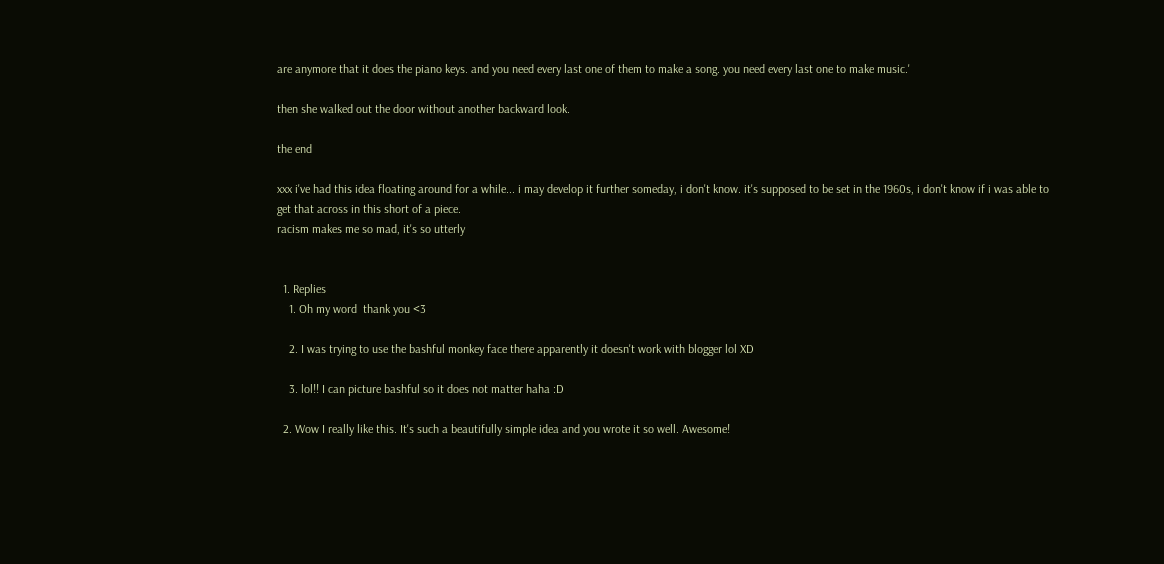are anymore that it does the piano keys. and you need every last one of them to make a song. you need every last one to make music.'

then she walked out the door without another backward look.

the end

xxx i've had this idea floating around for a while... i may develop it further someday, i don't know. it's supposed to be set in the 1960s, i don't know if i was able to get that across in this short of a piece.
racism makes me so mad, it's so utterly


  1. Replies
    1. Oh my word  thank you <3

    2. I was trying to use the bashful monkey face there apparently it doesn't work with blogger lol XD

    3. lol!! I can picture bashful so it does not matter haha :D

  2. Wow I really like this. It's such a beautifully simple idea and you wrote it so well. Awesome!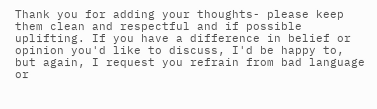Thank you for adding your thoughts- please keep them clean and respectful and if possible uplifting. If you have a difference in belief or opinion you'd like to discuss, I'd be happy to, but again, I request you refrain from bad language or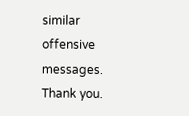similar offensive messages. Thank you.